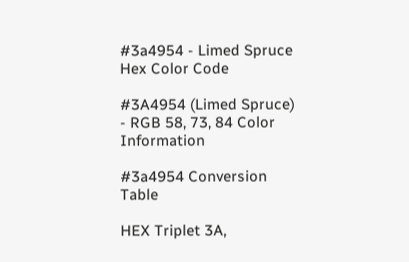#3a4954 - Limed Spruce Hex Color Code

#3A4954 (Limed Spruce) - RGB 58, 73, 84 Color Information

#3a4954 Conversion Table

HEX Triplet 3A,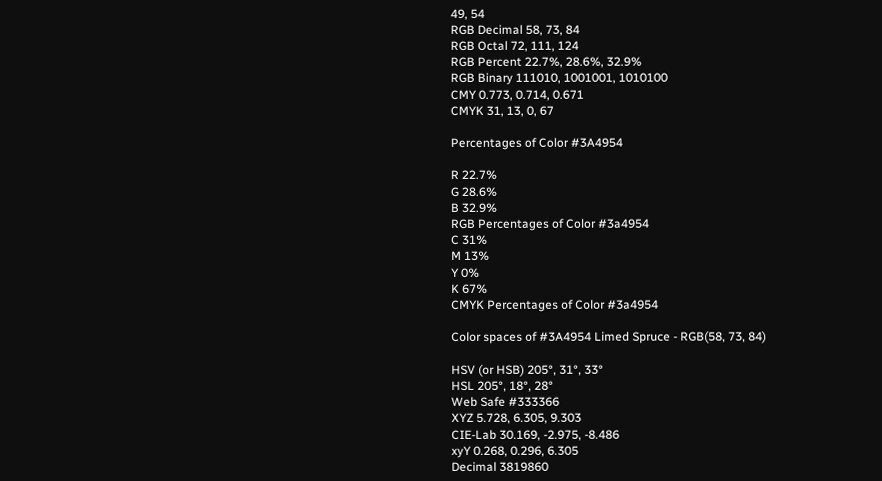49, 54
RGB Decimal 58, 73, 84
RGB Octal 72, 111, 124
RGB Percent 22.7%, 28.6%, 32.9%
RGB Binary 111010, 1001001, 1010100
CMY 0.773, 0.714, 0.671
CMYK 31, 13, 0, 67

Percentages of Color #3A4954

R 22.7%
G 28.6%
B 32.9%
RGB Percentages of Color #3a4954
C 31%
M 13%
Y 0%
K 67%
CMYK Percentages of Color #3a4954

Color spaces of #3A4954 Limed Spruce - RGB(58, 73, 84)

HSV (or HSB) 205°, 31°, 33°
HSL 205°, 18°, 28°
Web Safe #333366
XYZ 5.728, 6.305, 9.303
CIE-Lab 30.169, -2.975, -8.486
xyY 0.268, 0.296, 6.305
Decimal 3819860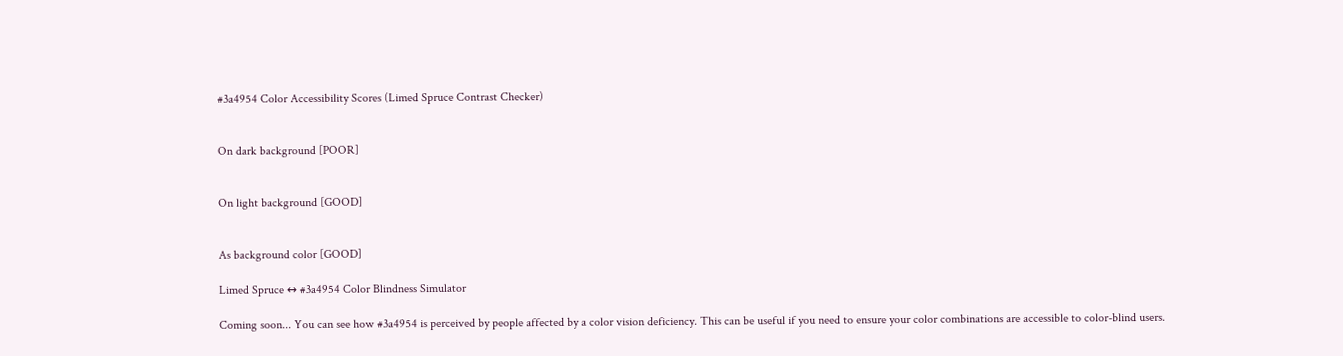#3a4954 Color Accessibility Scores (Limed Spruce Contrast Checker)


On dark background [POOR]


On light background [GOOD]


As background color [GOOD]

Limed Spruce ↔ #3a4954 Color Blindness Simulator

Coming soon... You can see how #3a4954 is perceived by people affected by a color vision deficiency. This can be useful if you need to ensure your color combinations are accessible to color-blind users.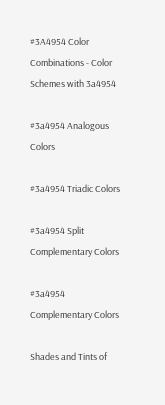#3A4954 Color Combinations - Color Schemes with 3a4954

#3a4954 Analogous Colors

#3a4954 Triadic Colors

#3a4954 Split Complementary Colors

#3a4954 Complementary Colors

Shades and Tints of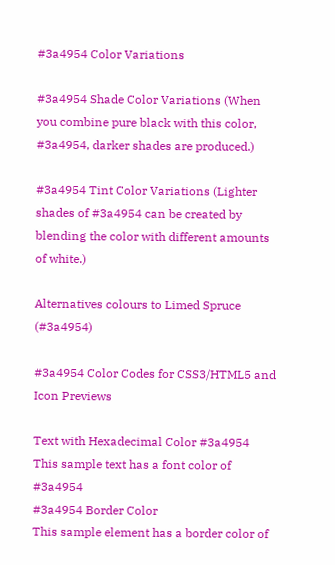#3a4954 Color Variations

#3a4954 Shade Color Variations (When you combine pure black with this color, #3a4954, darker shades are produced.)

#3a4954 Tint Color Variations (Lighter shades of #3a4954 can be created by blending the color with different amounts of white.)

Alternatives colours to Limed Spruce (#3a4954)

#3a4954 Color Codes for CSS3/HTML5 and Icon Previews

Text with Hexadecimal Color #3a4954
This sample text has a font color of #3a4954
#3a4954 Border Color
This sample element has a border color of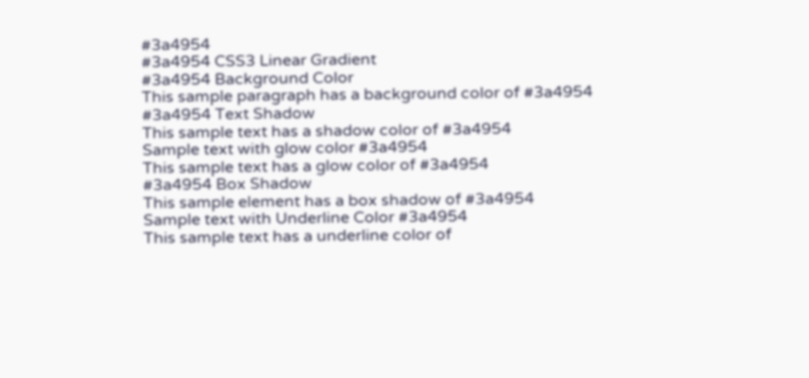#3a4954
#3a4954 CSS3 Linear Gradient
#3a4954 Background Color
This sample paragraph has a background color of #3a4954
#3a4954 Text Shadow
This sample text has a shadow color of #3a4954
Sample text with glow color #3a4954
This sample text has a glow color of #3a4954
#3a4954 Box Shadow
This sample element has a box shadow of #3a4954
Sample text with Underline Color #3a4954
This sample text has a underline color of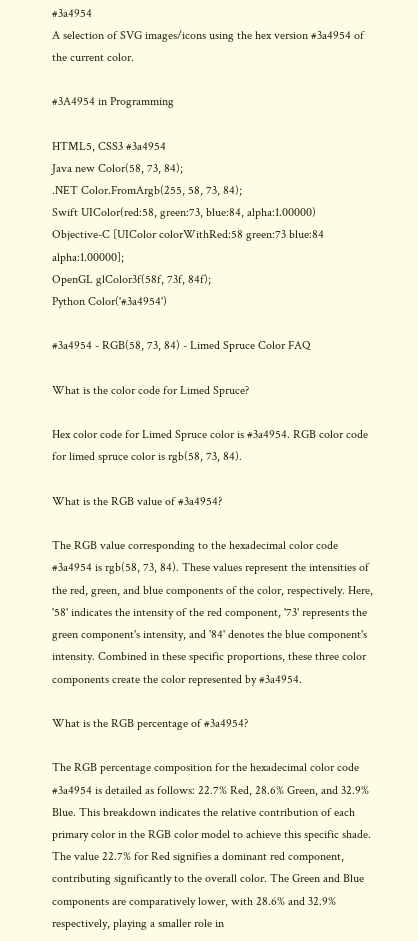#3a4954
A selection of SVG images/icons using the hex version #3a4954 of the current color.

#3A4954 in Programming

HTML5, CSS3 #3a4954
Java new Color(58, 73, 84);
.NET Color.FromArgb(255, 58, 73, 84);
Swift UIColor(red:58, green:73, blue:84, alpha:1.00000)
Objective-C [UIColor colorWithRed:58 green:73 blue:84 alpha:1.00000];
OpenGL glColor3f(58f, 73f, 84f);
Python Color('#3a4954')

#3a4954 - RGB(58, 73, 84) - Limed Spruce Color FAQ

What is the color code for Limed Spruce?

Hex color code for Limed Spruce color is #3a4954. RGB color code for limed spruce color is rgb(58, 73, 84).

What is the RGB value of #3a4954?

The RGB value corresponding to the hexadecimal color code #3a4954 is rgb(58, 73, 84). These values represent the intensities of the red, green, and blue components of the color, respectively. Here, '58' indicates the intensity of the red component, '73' represents the green component's intensity, and '84' denotes the blue component's intensity. Combined in these specific proportions, these three color components create the color represented by #3a4954.

What is the RGB percentage of #3a4954?

The RGB percentage composition for the hexadecimal color code #3a4954 is detailed as follows: 22.7% Red, 28.6% Green, and 32.9% Blue. This breakdown indicates the relative contribution of each primary color in the RGB color model to achieve this specific shade. The value 22.7% for Red signifies a dominant red component, contributing significantly to the overall color. The Green and Blue components are comparatively lower, with 28.6% and 32.9% respectively, playing a smaller role in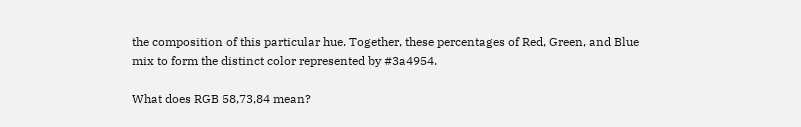the composition of this particular hue. Together, these percentages of Red, Green, and Blue mix to form the distinct color represented by #3a4954.

What does RGB 58,73,84 mean?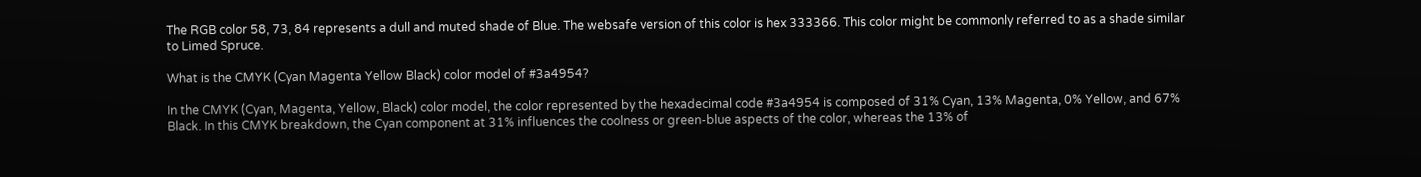The RGB color 58, 73, 84 represents a dull and muted shade of Blue. The websafe version of this color is hex 333366. This color might be commonly referred to as a shade similar to Limed Spruce.

What is the CMYK (Cyan Magenta Yellow Black) color model of #3a4954?

In the CMYK (Cyan, Magenta, Yellow, Black) color model, the color represented by the hexadecimal code #3a4954 is composed of 31% Cyan, 13% Magenta, 0% Yellow, and 67% Black. In this CMYK breakdown, the Cyan component at 31% influences the coolness or green-blue aspects of the color, whereas the 13% of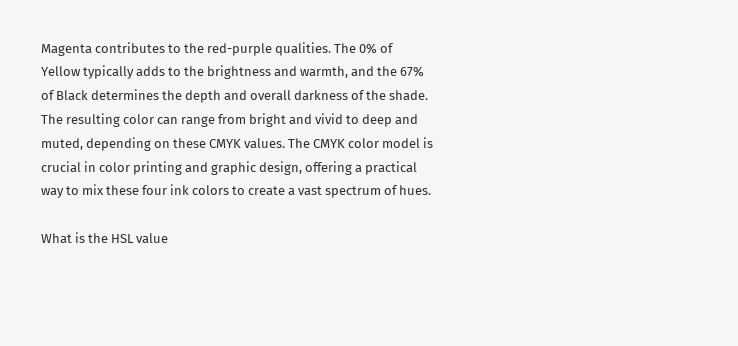Magenta contributes to the red-purple qualities. The 0% of Yellow typically adds to the brightness and warmth, and the 67% of Black determines the depth and overall darkness of the shade. The resulting color can range from bright and vivid to deep and muted, depending on these CMYK values. The CMYK color model is crucial in color printing and graphic design, offering a practical way to mix these four ink colors to create a vast spectrum of hues.

What is the HSL value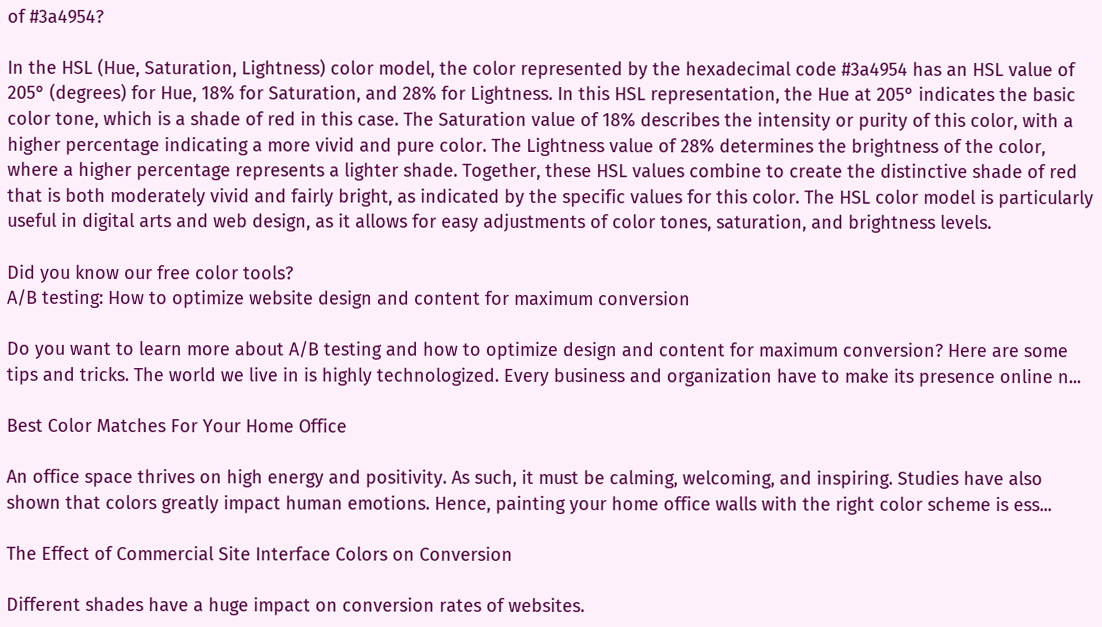of #3a4954?

In the HSL (Hue, Saturation, Lightness) color model, the color represented by the hexadecimal code #3a4954 has an HSL value of 205° (degrees) for Hue, 18% for Saturation, and 28% for Lightness. In this HSL representation, the Hue at 205° indicates the basic color tone, which is a shade of red in this case. The Saturation value of 18% describes the intensity or purity of this color, with a higher percentage indicating a more vivid and pure color. The Lightness value of 28% determines the brightness of the color, where a higher percentage represents a lighter shade. Together, these HSL values combine to create the distinctive shade of red that is both moderately vivid and fairly bright, as indicated by the specific values for this color. The HSL color model is particularly useful in digital arts and web design, as it allows for easy adjustments of color tones, saturation, and brightness levels.

Did you know our free color tools?
A/B testing: How to optimize website design and content for maximum conversion

Do you want to learn more about A/B testing and how to optimize design and content for maximum conversion? Here are some tips and tricks. The world we live in is highly technologized. Every business and organization have to make its presence online n...

Best Color Matches For Your Home Office

An office space thrives on high energy and positivity. As such, it must be calming, welcoming, and inspiring. Studies have also shown that colors greatly impact human emotions. Hence, painting your home office walls with the right color scheme is ess...

The Effect of Commercial Site Interface Colors on Conversion

Different shades have a huge impact on conversion rates of websites.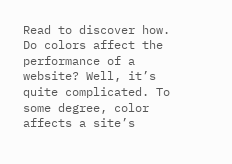Read to discover how. Do colors affect the performance of a website? Well, it’s quite complicated. To some degree, color affects a site’s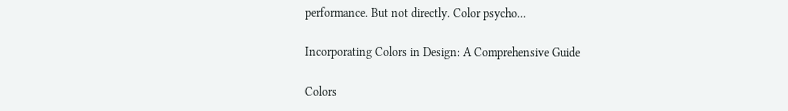performance. But not directly. Color psycho...

Incorporating Colors in Design: A Comprehensive Guide

Colors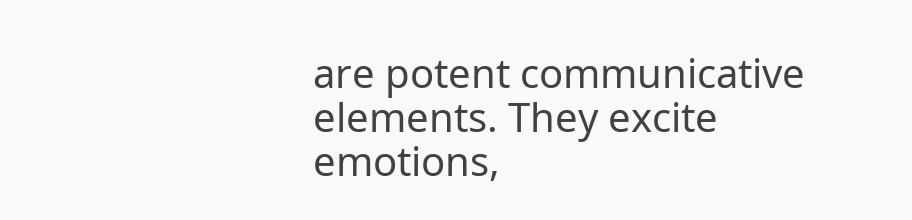are potent communicative elements. They excite emotions,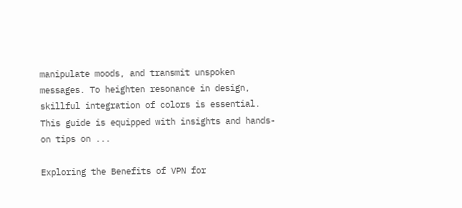manipulate moods, and transmit unspoken messages. To heighten resonance in design, skillful integration of colors is essential. This guide is equipped with insights and hands-on tips on ...

Exploring the Benefits of VPN for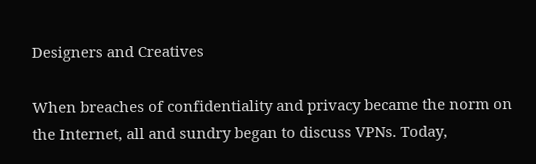Designers and Creatives

When breaches of confidentiality and privacy became the norm on the Internet, all and sundry began to discuss VPNs. Today,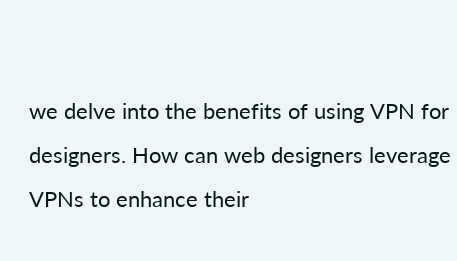we delve into the benefits of using VPN for designers. How can web designers leverage VPNs to enhance their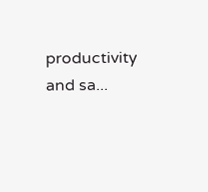productivity and sa...